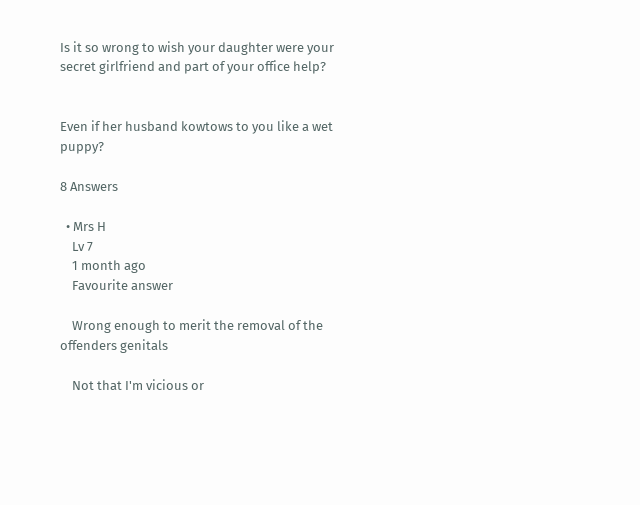Is it so wrong to wish your daughter were your secret girlfriend and part of your office help?


Even if her husband kowtows to you like a wet puppy?

8 Answers

  • Mrs H
    Lv 7
    1 month ago
    Favourite answer

    Wrong enough to merit the removal of the offenders genitals

    Not that I'm vicious or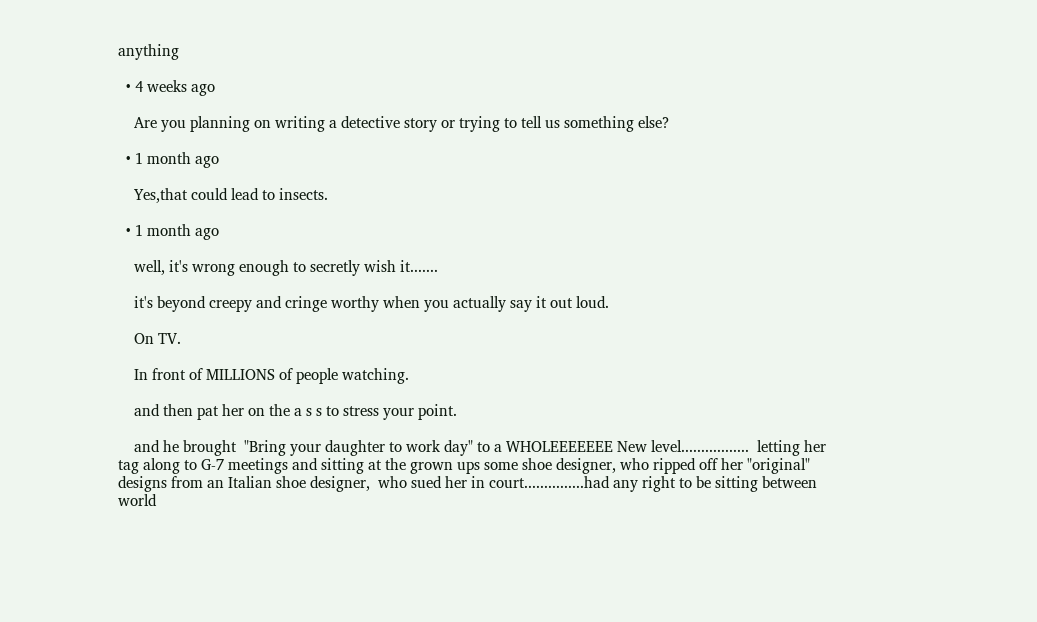anything

  • 4 weeks ago

    Are you planning on writing a detective story or trying to tell us something else?

  • 1 month ago

    Yes,that could lead to insects.

  • 1 month ago

    well, it's wrong enough to secretly wish it.......

    it's beyond creepy and cringe worthy when you actually say it out loud.

    On TV.

    In front of MILLIONS of people watching.

    and then pat her on the a s s to stress your point.

    and he brought  "Bring your daughter to work day" to a WHOLEEEEEEE New level.................  letting her tag along to G-7 meetings and sitting at the grown ups some shoe designer, who ripped off her "original" designs from an Italian shoe designer,  who sued her in court...............had any right to be sitting between world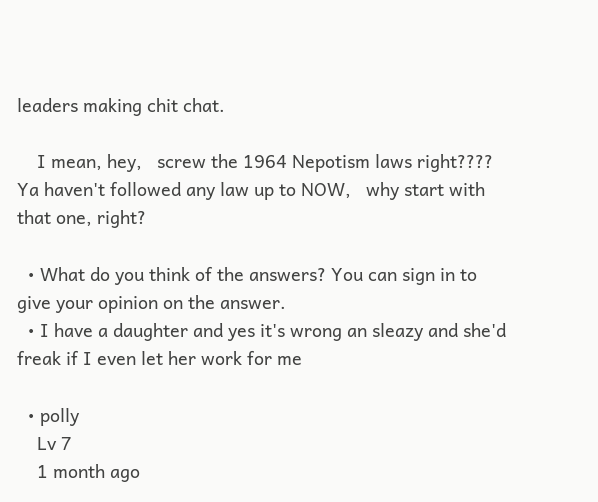leaders making chit chat.

    I mean, hey,   screw the 1964 Nepotism laws right????    Ya haven't followed any law up to NOW,   why start with that one, right?

  • What do you think of the answers? You can sign in to give your opinion on the answer.
  • I have a daughter and yes it's wrong an sleazy and she'd freak if I even let her work for me

  • polly
    Lv 7
    1 month ago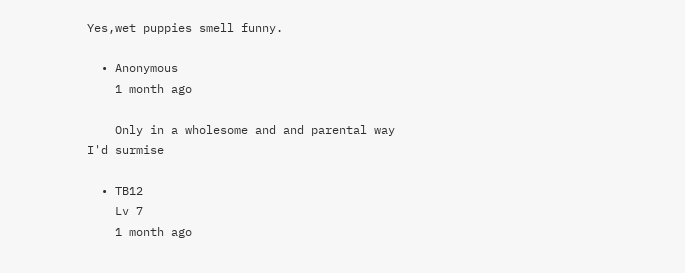Yes,wet puppies smell funny.

  • Anonymous
    1 month ago

    Only in a wholesome and and parental way I'd surmise

  • TB12
    Lv 7
    1 month ago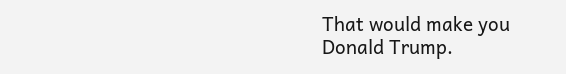That would make you Donald Trump.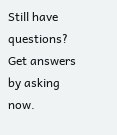Still have questions? Get answers by asking now.